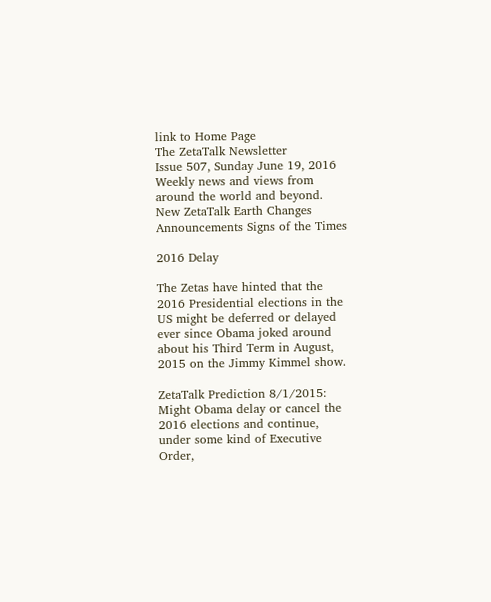link to Home Page
The ZetaTalk Newsletter
Issue 507, Sunday June 19, 2016
Weekly news and views from around the world and beyond.
New ZetaTalk Earth Changes Announcements Signs of the Times

2016 Delay

The Zetas have hinted that the 2016 Presidential elections in the US might be deferred or delayed ever since Obama joked around about his Third Term in August, 2015 on the Jimmy Kimmel show.

ZetaTalk Prediction 8/1/2015: Might Obama delay or cancel the 2016 elections and continue, under some kind of Executive Order,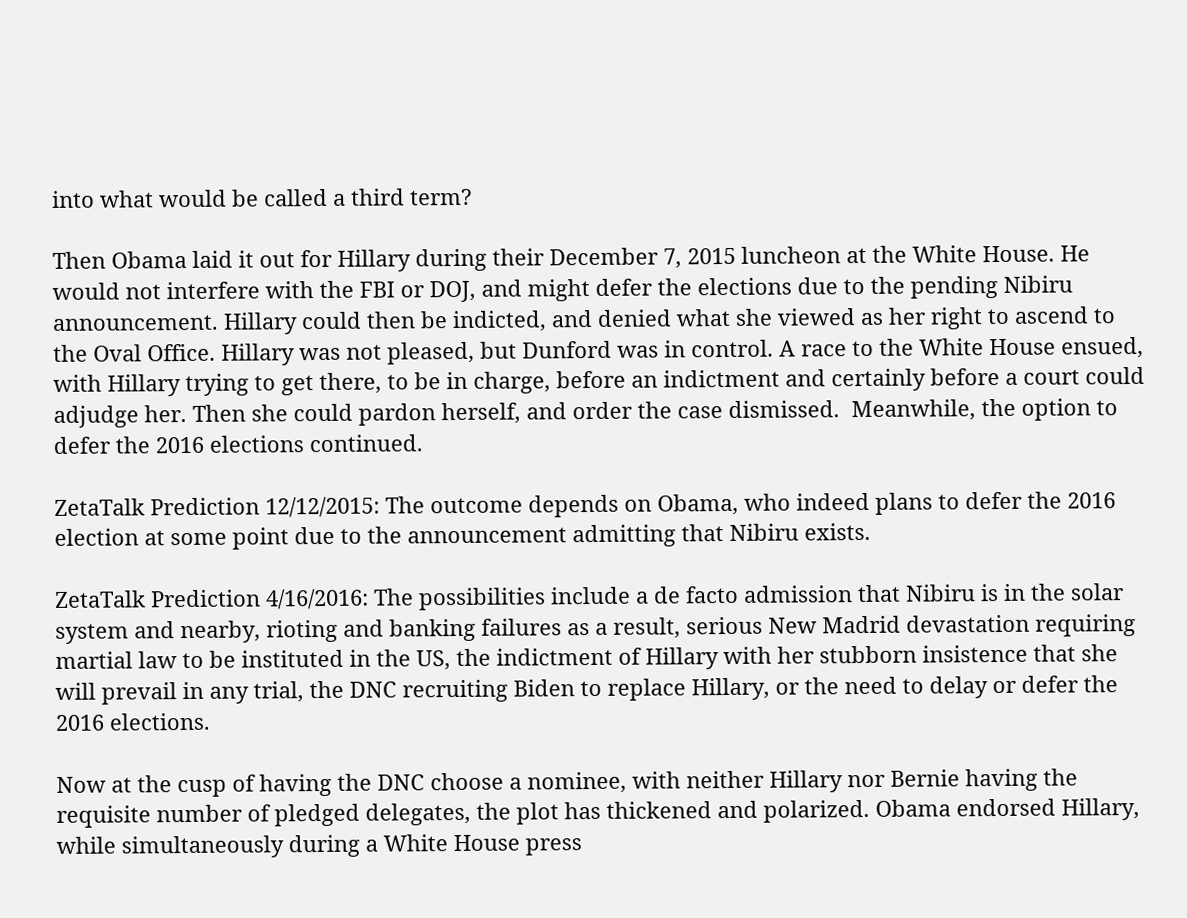into what would be called a third term?

Then Obama laid it out for Hillary during their December 7, 2015 luncheon at the White House. He would not interfere with the FBI or DOJ, and might defer the elections due to the pending Nibiru announcement. Hillary could then be indicted, and denied what she viewed as her right to ascend to the Oval Office. Hillary was not pleased, but Dunford was in control. A race to the White House ensued, with Hillary trying to get there, to be in charge, before an indictment and certainly before a court could adjudge her. Then she could pardon herself, and order the case dismissed.  Meanwhile, the option to defer the 2016 elections continued.

ZetaTalk Prediction 12/12/2015: The outcome depends on Obama, who indeed plans to defer the 2016 election at some point due to the announcement admitting that Nibiru exists.

ZetaTalk Prediction 4/16/2016: The possibilities include a de facto admission that Nibiru is in the solar system and nearby, rioting and banking failures as a result, serious New Madrid devastation requiring martial law to be instituted in the US, the indictment of Hillary with her stubborn insistence that she will prevail in any trial, the DNC recruiting Biden to replace Hillary, or the need to delay or defer the 2016 elections.

Now at the cusp of having the DNC choose a nominee, with neither Hillary nor Bernie having the requisite number of pledged delegates, the plot has thickened and polarized. Obama endorsed Hillary, while simultaneously during a White House press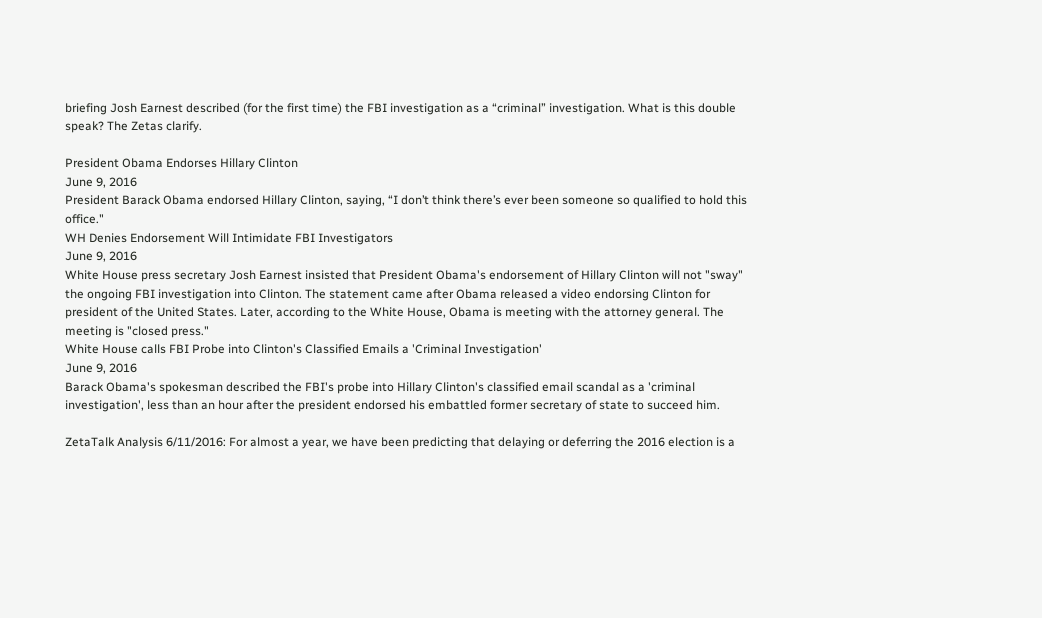briefing Josh Earnest described (for the first time) the FBI investigation as a “criminal” investigation. What is this double speak? The Zetas clarify.

President Obama Endorses Hillary Clinton
June 9, 2016
President Barack Obama endorsed Hillary Clinton, saying, “I don’t think there’s ever been someone so qualified to hold this office."
WH Denies Endorsement Will Intimidate FBI Investigators
June 9, 2016
White House press secretary Josh Earnest insisted that President Obama's endorsement of Hillary Clinton will not "sway" the ongoing FBI investigation into Clinton. The statement came after Obama released a video endorsing Clinton for president of the United States. Later, according to the White House, Obama is meeting with the attorney general. The meeting is "closed press."
White House calls FBI Probe into Clinton's Classified Emails a 'Criminal Investigation'
June 9, 2016
Barack Obama's spokesman described the FBI's probe into Hillary Clinton's classified email scandal as a 'criminal investigation', less than an hour after the president endorsed his embattled former secretary of state to succeed him.

ZetaTalk Analysis 6/11/2016: For almost a year, we have been predicting that delaying or deferring the 2016 election is a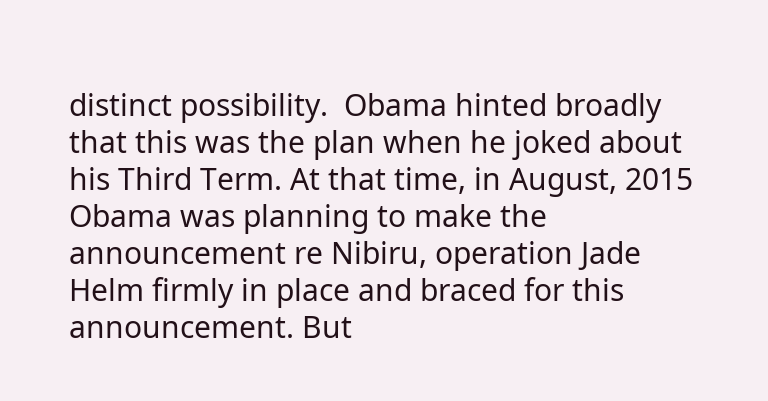distinct possibility.  Obama hinted broadly that this was the plan when he joked about his Third Term. At that time, in August, 2015 Obama was planning to make the announcement re Nibiru, operation Jade Helm firmly in place and braced for this announcement. But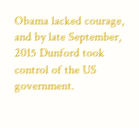Obama lacked courage, and by late September, 2015 Dunford took control of the US government.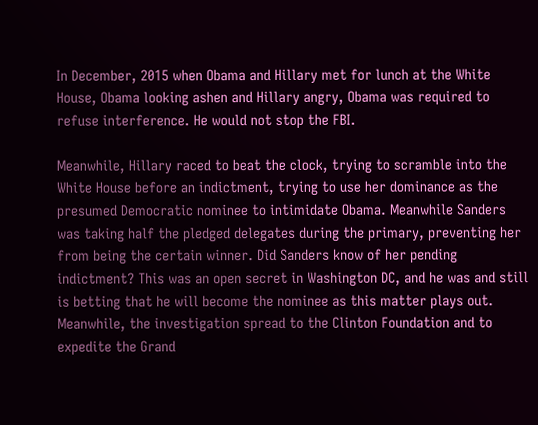In December, 2015 when Obama and Hillary met for lunch at the White House, Obama looking ashen and Hillary angry, Obama was required to refuse interference. He would not stop the FBI.

Meanwhile, Hillary raced to beat the clock, trying to scramble into the White House before an indictment, trying to use her dominance as the presumed Democratic nominee to intimidate Obama. Meanwhile Sanders was taking half the pledged delegates during the primary, preventing her from being the certain winner. Did Sanders know of her pending indictment? This was an open secret in Washington DC, and he was and still is betting that he will become the nominee as this matter plays out. Meanwhile, the investigation spread to the Clinton Foundation and to expedite the Grand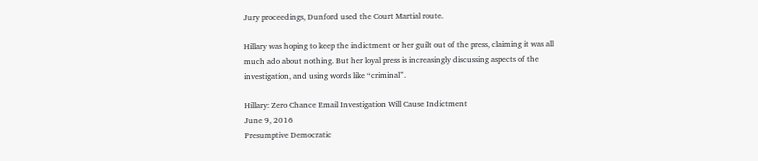Jury proceedings, Dunford used the Court Martial route.

Hillary was hoping to keep the indictment or her guilt out of the press, claiming it was all much ado about nothing. But her loyal press is increasingly discussing aspects of the investigation, and using words like “criminal”.

Hillary: Zero Chance Email Investigation Will Cause Indictment
June 9, 2016
Presumptive Democratic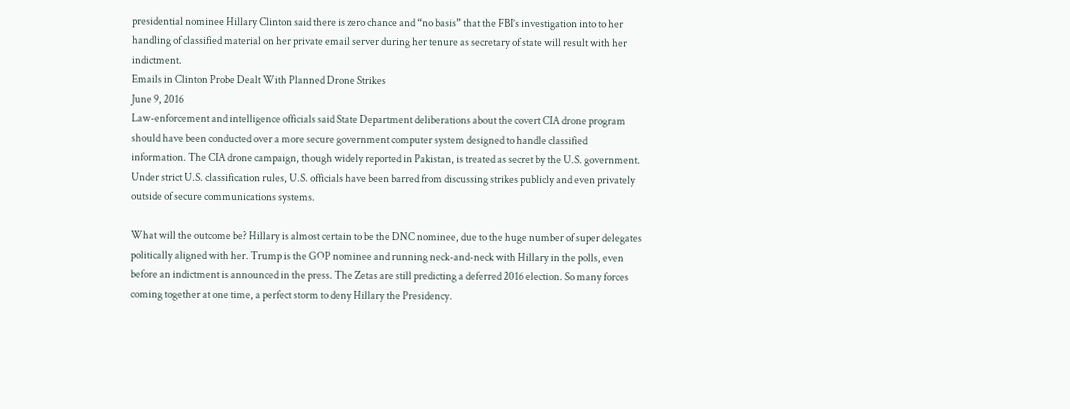presidential nominee Hillary Clinton said there is zero chance and “no basis” that the FBI’s investigation into to her handling of classified material on her private email server during her tenure as secretary of state will result with her indictment.
Emails in Clinton Probe Dealt With Planned Drone Strikes
June 9, 2016
Law-enforcement and intelligence officials said State Department deliberations about the covert CIA drone program should have been conducted over a more secure government computer system designed to handle classified information. The CIA drone campaign, though widely reported in Pakistan, is treated as secret by the U.S. government. Under strict U.S. classification rules, U.S. officials have been barred from discussing strikes publicly and even privately outside of secure communications systems.

What will the outcome be? Hillary is almost certain to be the DNC nominee, due to the huge number of super delegates politically aligned with her. Trump is the GOP nominee and running neck-and-neck with Hillary in the polls, even before an indictment is announced in the press. The Zetas are still predicting a deferred 2016 election. So many forces coming together at one time, a perfect storm to deny Hillary the Presidency.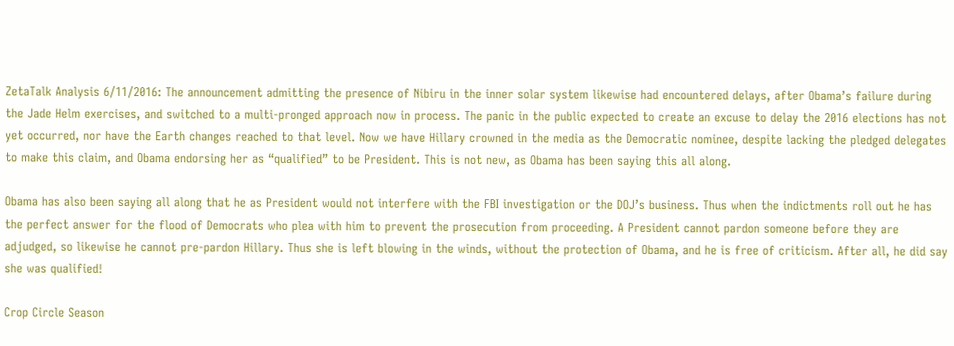ZetaTalk Analysis 6/11/2016: The announcement admitting the presence of Nibiru in the inner solar system likewise had encountered delays, after Obama’s failure during the Jade Helm exercises, and switched to a multi-pronged approach now in process. The panic in the public expected to create an excuse to delay the 2016 elections has not yet occurred, nor have the Earth changes reached to that level. Now we have Hillary crowned in the media as the Democratic nominee, despite lacking the pledged delegates to make this claim, and Obama endorsing her as “qualified” to be President. This is not new, as Obama has been saying this all along.

Obama has also been saying all along that he as President would not interfere with the FBI investigation or the DOJ’s business. Thus when the indictments roll out he has the perfect answer for the flood of Democrats who plea with him to prevent the prosecution from proceeding. A President cannot pardon someone before they are adjudged, so likewise he cannot pre-pardon Hillary. Thus she is left blowing in the winds, without the protection of Obama, and he is free of criticism. After all, he did say she was qualified!

Crop Circle Season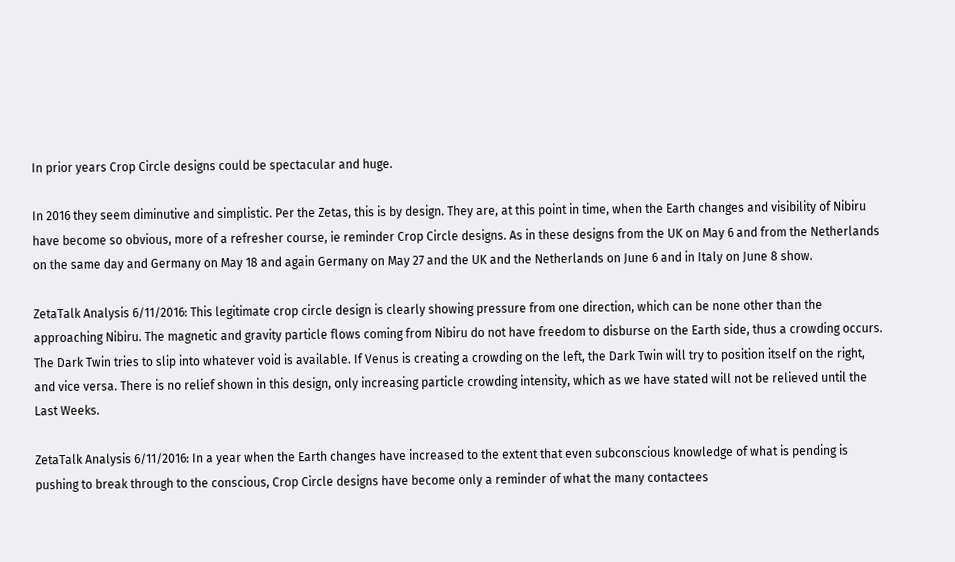In prior years Crop Circle designs could be spectacular and huge.

In 2016 they seem diminutive and simplistic. Per the Zetas, this is by design. They are, at this point in time, when the Earth changes and visibility of Nibiru have become so obvious, more of a refresher course, ie reminder Crop Circle designs. As in these designs from the UK on May 6 and from the Netherlands  on the same day and Germany on May 18 and again Germany on May 27 and the UK and the Netherlands on June 6 and in Italy on June 8 show.

ZetaTalk Analysis 6/11/2016: This legitimate crop circle design is clearly showing pressure from one direction, which can be none other than the approaching Nibiru. The magnetic and gravity particle flows coming from Nibiru do not have freedom to disburse on the Earth side, thus a crowding occurs. The Dark Twin tries to slip into whatever void is available. If Venus is creating a crowding on the left, the Dark Twin will try to position itself on the right, and vice versa. There is no relief shown in this design, only increasing particle crowding intensity, which as we have stated will not be relieved until the Last Weeks.

ZetaTalk Analysis 6/11/2016: In a year when the Earth changes have increased to the extent that even subconscious knowledge of what is pending is pushing to break through to the conscious, Crop Circle designs have become only a reminder of what the many contactees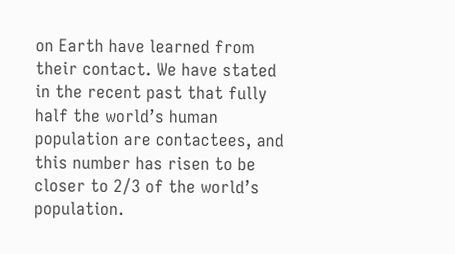on Earth have learned from their contact. We have stated in the recent past that fully half the world’s human population are contactees, and this number has risen to be closer to 2/3 of the world’s population.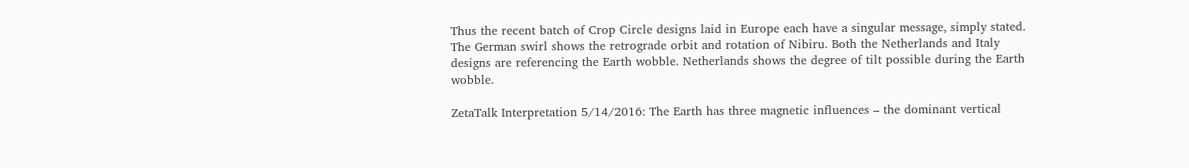Thus the recent batch of Crop Circle designs laid in Europe each have a singular message, simply stated. The German swirl shows the retrograde orbit and rotation of Nibiru. Both the Netherlands and Italy designs are referencing the Earth wobble. Netherlands shows the degree of tilt possible during the Earth wobble.

ZetaTalk Interpretation 5/14/2016: The Earth has three magnetic influences – the dominant vertical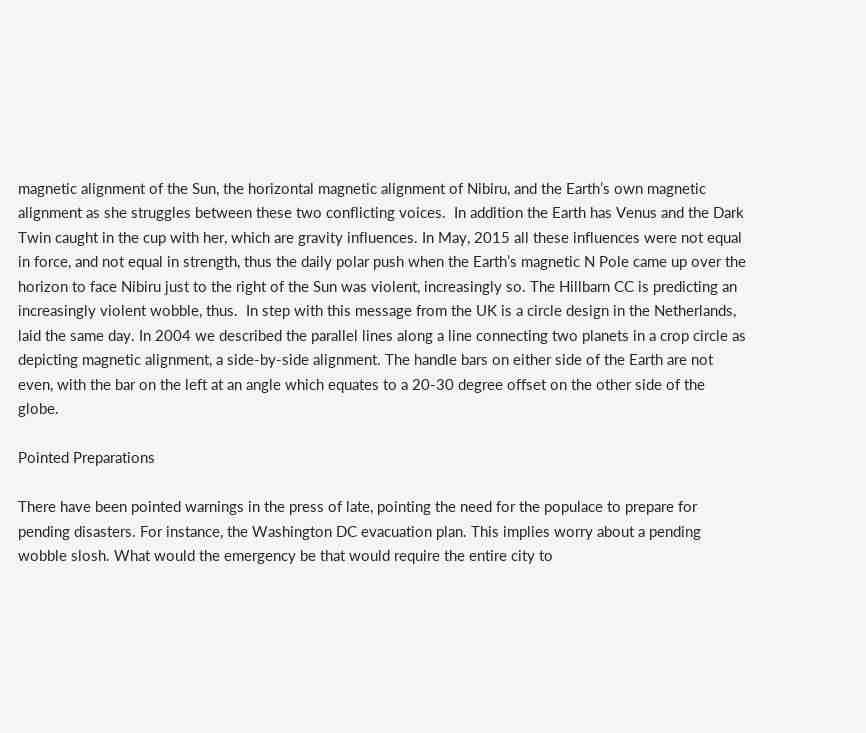magnetic alignment of the Sun, the horizontal magnetic alignment of Nibiru, and the Earth’s own magnetic alignment as she struggles between these two conflicting voices.  In addition the Earth has Venus and the Dark Twin caught in the cup with her, which are gravity influences. In May, 2015 all these influences were not equal in force, and not equal in strength, thus the daily polar push when the Earth’s magnetic N Pole came up over the horizon to face Nibiru just to the right of the Sun was violent, increasingly so. The Hillbarn CC is predicting an increasingly violent wobble, thus.  In step with this message from the UK is a circle design in the Netherlands, laid the same day. In 2004 we described the parallel lines along a line connecting two planets in a crop circle as depicting magnetic alignment, a side-by-side alignment. The handle bars on either side of the Earth are not even, with the bar on the left at an angle which equates to a 20-30 degree offset on the other side of the globe.

Pointed Preparations

There have been pointed warnings in the press of late, pointing the need for the populace to prepare for pending disasters. For instance, the Washington DC evacuation plan. This implies worry about a pending wobble slosh. What would the emergency be that would require the entire city to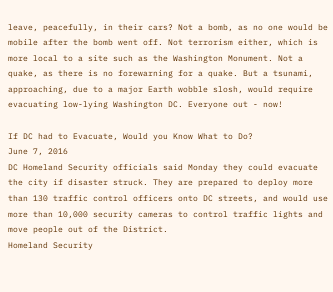leave, peacefully, in their cars? Not a bomb, as no one would be mobile after the bomb went off. Not terrorism either, which is more local to a site such as the Washington Monument. Not a quake, as there is no forewarning for a quake. But a tsunami, approaching, due to a major Earth wobble slosh, would require evacuating low-lying Washington DC. Everyone out - now!

If DC had to Evacuate, Would you Know What to Do?
June 7, 2016
DC Homeland Security officials said Monday they could evacuate the city if disaster struck. They are prepared to deploy more than 130 traffic control officers onto DC streets, and would use more than 10,000 security cameras to control traffic lights and move people out of the District.
Homeland Security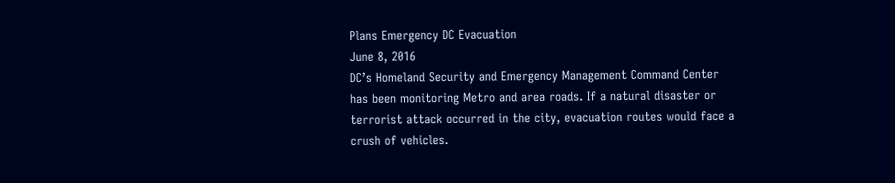Plans Emergency DC Evacuation
June 8, 2016
DC’s Homeland Security and Emergency Management Command Center has been monitoring Metro and area roads. If a natural disaster or terrorist attack occurred in the city, evacuation routes would face a crush of vehicles.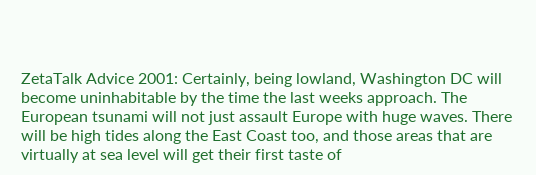ZetaTalk Advice 2001: Certainly, being lowland, Washington DC will become uninhabitable by the time the last weeks approach. The European tsunami will not just assault Europe with huge waves. There will be high tides along the East Coast too, and those areas that are virtually at sea level will get their first taste of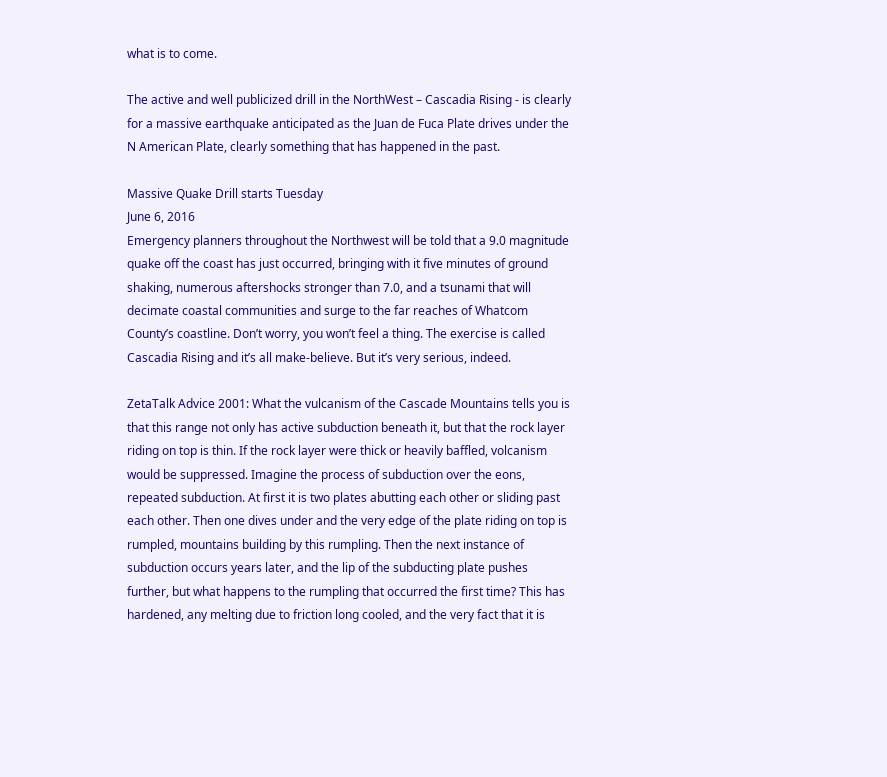what is to come.

The active and well publicized drill in the NorthWest – Cascadia Rising - is clearly for a massive earthquake anticipated as the Juan de Fuca Plate drives under the N American Plate, clearly something that has happened in the past.

Massive Quake Drill starts Tuesday
June 6, 2016
Emergency planners throughout the Northwest will be told that a 9.0 magnitude quake off the coast has just occurred, bringing with it five minutes of ground shaking, numerous aftershocks stronger than 7.0, and a tsunami that will decimate coastal communities and surge to the far reaches of Whatcom County’s coastline. Don’t worry, you won’t feel a thing. The exercise is called Cascadia Rising and it’s all make-believe. But it’s very serious, indeed.

ZetaTalk Advice 2001: What the vulcanism of the Cascade Mountains tells you is that this range not only has active subduction beneath it, but that the rock layer riding on top is thin. If the rock layer were thick or heavily baffled, volcanism would be suppressed. Imagine the process of subduction over the eons, repeated subduction. At first it is two plates abutting each other or sliding past each other. Then one dives under and the very edge of the plate riding on top is rumpled, mountains building by this rumpling. Then the next instance of subduction occurs years later, and the lip of the subducting plate pushes further, but what happens to the rumpling that occurred the first time? This has hardened, any melting due to friction long cooled, and the very fact that it is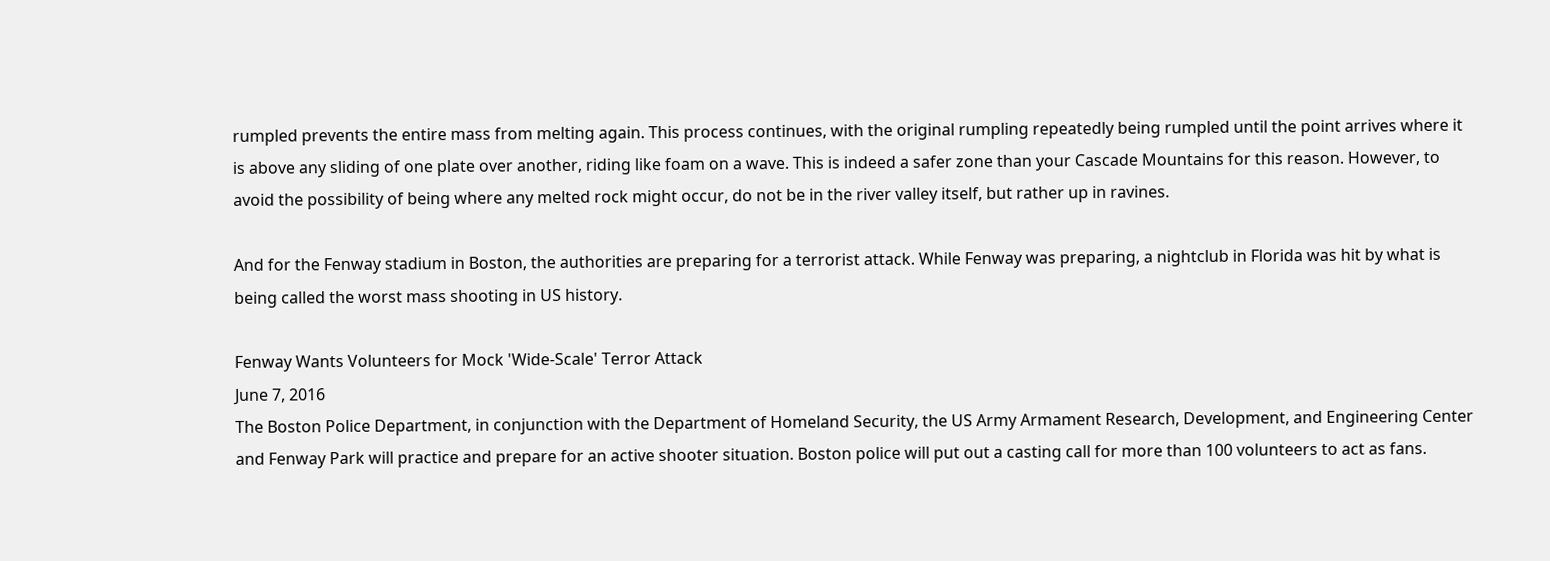rumpled prevents the entire mass from melting again. This process continues, with the original rumpling repeatedly being rumpled until the point arrives where it is above any sliding of one plate over another, riding like foam on a wave. This is indeed a safer zone than your Cascade Mountains for this reason. However, to avoid the possibility of being where any melted rock might occur, do not be in the river valley itself, but rather up in ravines.

And for the Fenway stadium in Boston, the authorities are preparing for a terrorist attack. While Fenway was preparing, a nightclub in Florida was hit by what is being called the worst mass shooting in US history.

Fenway Wants Volunteers for Mock 'Wide-Scale' Terror Attack
June 7, 2016
The Boston Police Department, in conjunction with the Department of Homeland Security, the US Army Armament Research, Development, and Engineering Center and Fenway Park will practice and prepare for an active shooter situation. Boston police will put out a casting call for more than 100 volunteers to act as fans.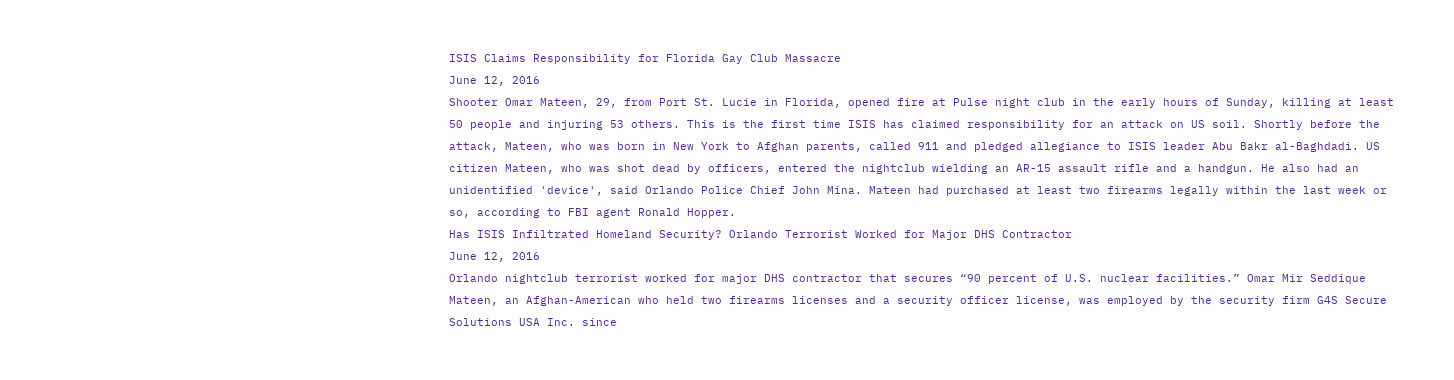ISIS Claims Responsibility for Florida Gay Club Massacre
June 12, 2016
Shooter Omar Mateen, 29, from Port St. Lucie in Florida, opened fire at Pulse night club in the early hours of Sunday, killing at least 50 people and injuring 53 others. This is the first time ISIS has claimed responsibility for an attack on US soil. Shortly before the attack, Mateen, who was born in New York to Afghan parents, called 911 and pledged allegiance to ISIS leader Abu Bakr al-Baghdadi. US citizen Mateen, who was shot dead by officers, entered the nightclub wielding an AR-15 assault rifle and a handgun. He also had an unidentified 'device', said Orlando Police Chief John Mina. Mateen had purchased at least two firearms legally within the last week or so, according to FBI agent Ronald Hopper.
Has ISIS Infiltrated Homeland Security? Orlando Terrorist Worked for Major DHS Contractor
June 12, 2016
Orlando nightclub terrorist worked for major DHS contractor that secures “90 percent of U.S. nuclear facilities.” Omar Mir Seddique Mateen, an Afghan-American who held two firearms licenses and a security officer license, was employed by the security firm G4S Secure Solutions USA Inc. since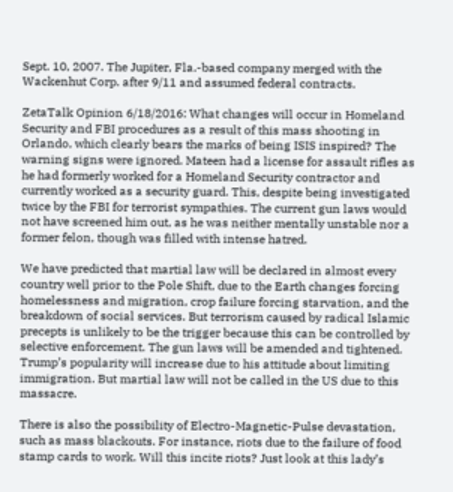Sept. 10, 2007. The Jupiter, Fla.-based company merged with the Wackenhut Corp. after 9/11 and assumed federal contracts.

ZetaTalk Opinion 6/18/2016: What changes will occur in Homeland Security and FBI procedures as a result of this mass shooting in Orlando, which clearly bears the marks of being ISIS inspired? The warning signs were ignored. Mateen had a license for assault rifles as he had formerly worked for a Homeland Security contractor and currently worked as a security guard. This, despite being investigated twice by the FBI for terrorist sympathies. The current gun laws would not have screened him out, as he was neither mentally unstable nor a former felon, though was filled with intense hatred.

We have predicted that martial law will be declared in almost every country well prior to the Pole Shift, due to the Earth changes forcing homelessness and migration, crop failure forcing starvation, and the breakdown of social services. But terrorism caused by radical Islamic precepts is unlikely to be the trigger because this can be controlled by selective enforcement. The gun laws will be amended and tightened. Trump’s popularity will increase due to his attitude about limiting immigration. But martial law will not be called in the US due to this massacre.

There is also the possibility of Electro-Magnetic-Pulse devastation, such as mass blackouts. For instance, riots due to the failure of food stamp cards to work. Will this incite riots? Just look at this lady’s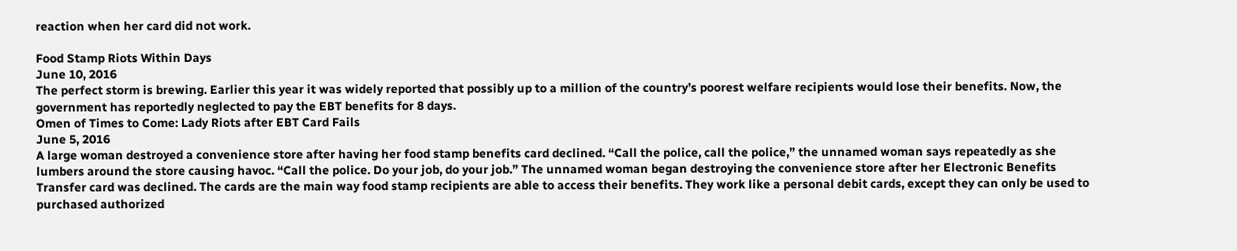reaction when her card did not work.

Food Stamp Riots Within Days
June 10, 2016
The perfect storm is brewing. Earlier this year it was widely reported that possibly up to a million of the country’s poorest welfare recipients would lose their benefits. Now, the government has reportedly neglected to pay the EBT benefits for 8 days.
Omen of Times to Come: Lady Riots after EBT Card Fails
June 5, 2016
A large woman destroyed a convenience store after having her food stamp benefits card declined. “Call the police, call the police,” the unnamed woman says repeatedly as she lumbers around the store causing havoc. “Call the police. Do your job, do your job.” The unnamed woman began destroying the convenience store after her Electronic Benefits Transfer card was declined. The cards are the main way food stamp recipients are able to access their benefits. They work like a personal debit cards, except they can only be used to purchased authorized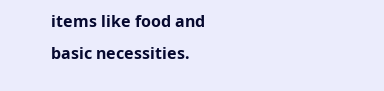items like food and basic necessities.